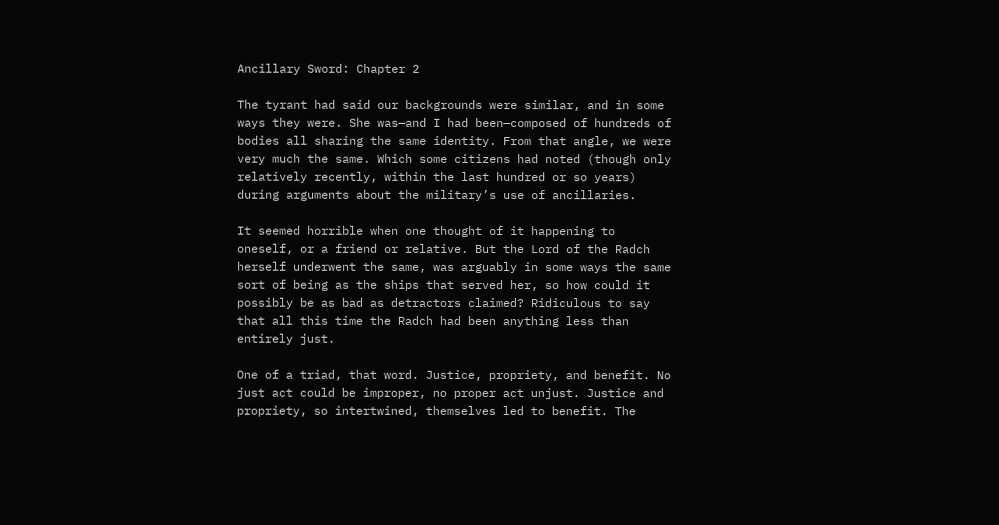Ancillary Sword: Chapter 2

The tyrant had said our backgrounds were similar, and in some ways they were. She was—and I had been—composed of hundreds of bodies all sharing the same identity. From that angle, we were very much the same. Which some citizens had noted (though only relatively recently, within the last hundred or so years) during arguments about the military’s use of ancillaries.

It seemed horrible when one thought of it happening to oneself, or a friend or relative. But the Lord of the Radch herself underwent the same, was arguably in some ways the same sort of being as the ships that served her, so how could it possibly be as bad as detractors claimed? Ridiculous to say that all this time the Radch had been anything less than entirely just.

One of a triad, that word. Justice, propriety, and benefit. No just act could be improper, no proper act unjust. Justice and propriety, so intertwined, themselves led to benefit. The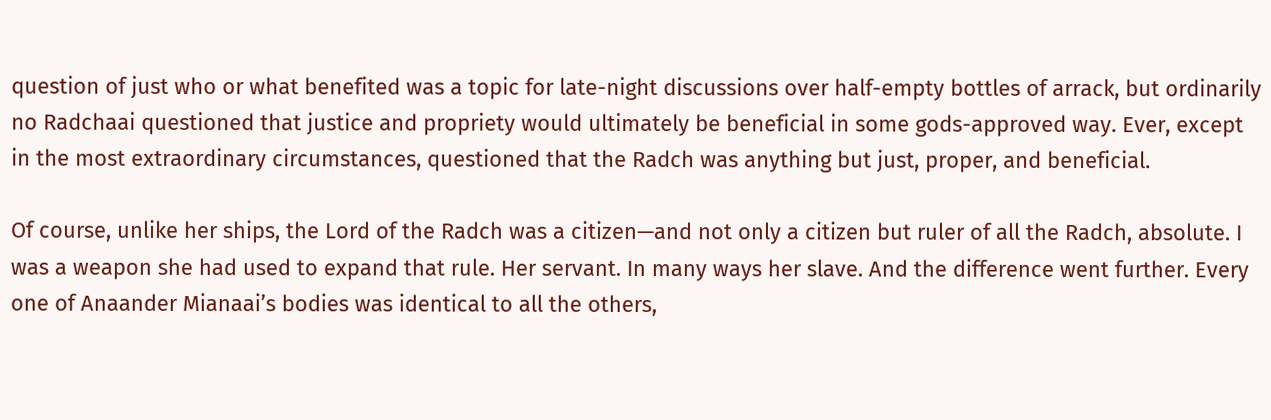question of just who or what benefited was a topic for late-night discussions over half-empty bottles of arrack, but ordinarily no Radchaai questioned that justice and propriety would ultimately be beneficial in some gods-approved way. Ever, except in the most extraordinary circumstances, questioned that the Radch was anything but just, proper, and beneficial.

Of course, unlike her ships, the Lord of the Radch was a citizen—and not only a citizen but ruler of all the Radch, absolute. I was a weapon she had used to expand that rule. Her servant. In many ways her slave. And the difference went further. Every one of Anaander Mianaai’s bodies was identical to all the others,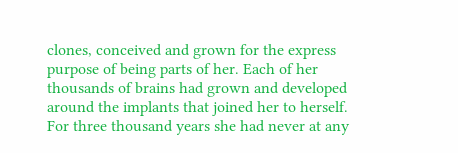clones, conceived and grown for the express purpose of being parts of her. Each of her thousands of brains had grown and developed around the implants that joined her to herself. For three thousand years she had never at any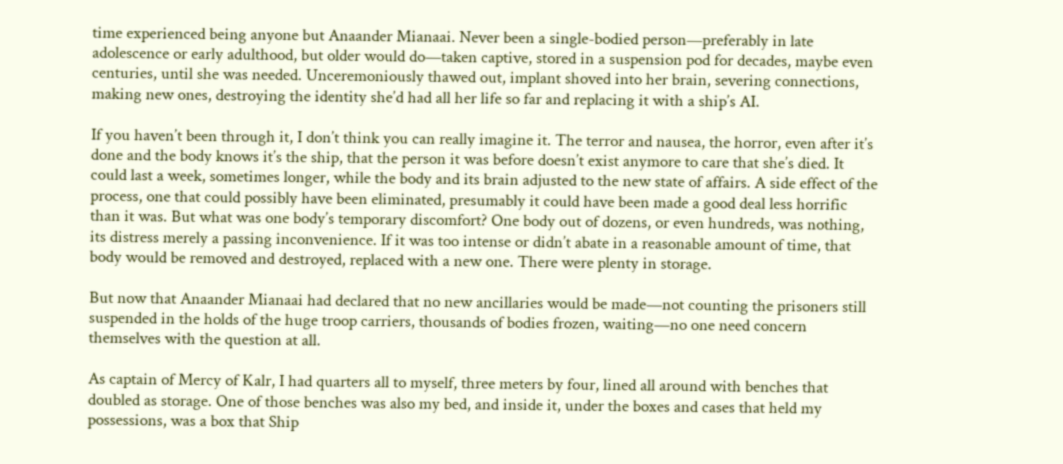time experienced being anyone but Anaander Mianaai. Never been a single-bodied person—preferably in late adolescence or early adulthood, but older would do—taken captive, stored in a suspension pod for decades, maybe even centuries, until she was needed. Unceremoniously thawed out, implant shoved into her brain, severing connections, making new ones, destroying the identity she’d had all her life so far and replacing it with a ship’s AI.

If you haven’t been through it, I don’t think you can really imagine it. The terror and nausea, the horror, even after it’s done and the body knows it’s the ship, that the person it was before doesn’t exist anymore to care that she’s died. It could last a week, sometimes longer, while the body and its brain adjusted to the new state of affairs. A side effect of the process, one that could possibly have been eliminated, presumably it could have been made a good deal less horrific than it was. But what was one body’s temporary discomfort? One body out of dozens, or even hundreds, was nothing, its distress merely a passing inconvenience. If it was too intense or didn’t abate in a reasonable amount of time, that body would be removed and destroyed, replaced with a new one. There were plenty in storage.

But now that Anaander Mianaai had declared that no new ancillaries would be made—not counting the prisoners still suspended in the holds of the huge troop carriers, thousands of bodies frozen, waiting—no one need concern themselves with the question at all.

As captain of Mercy of Kalr, I had quarters all to myself, three meters by four, lined all around with benches that doubled as storage. One of those benches was also my bed, and inside it, under the boxes and cases that held my possessions, was a box that Ship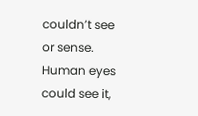couldn’t see or sense. Human eyes could see it,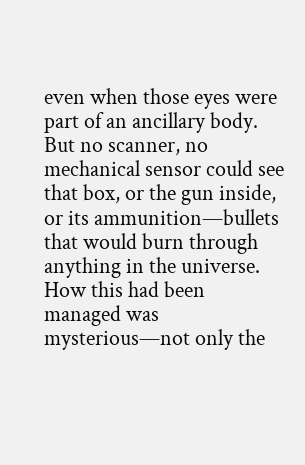even when those eyes were part of an ancillary body. But no scanner, no mechanical sensor could see that box, or the gun inside, or its ammunition—bullets that would burn through anything in the universe. How this had been managed was mysterious—not only the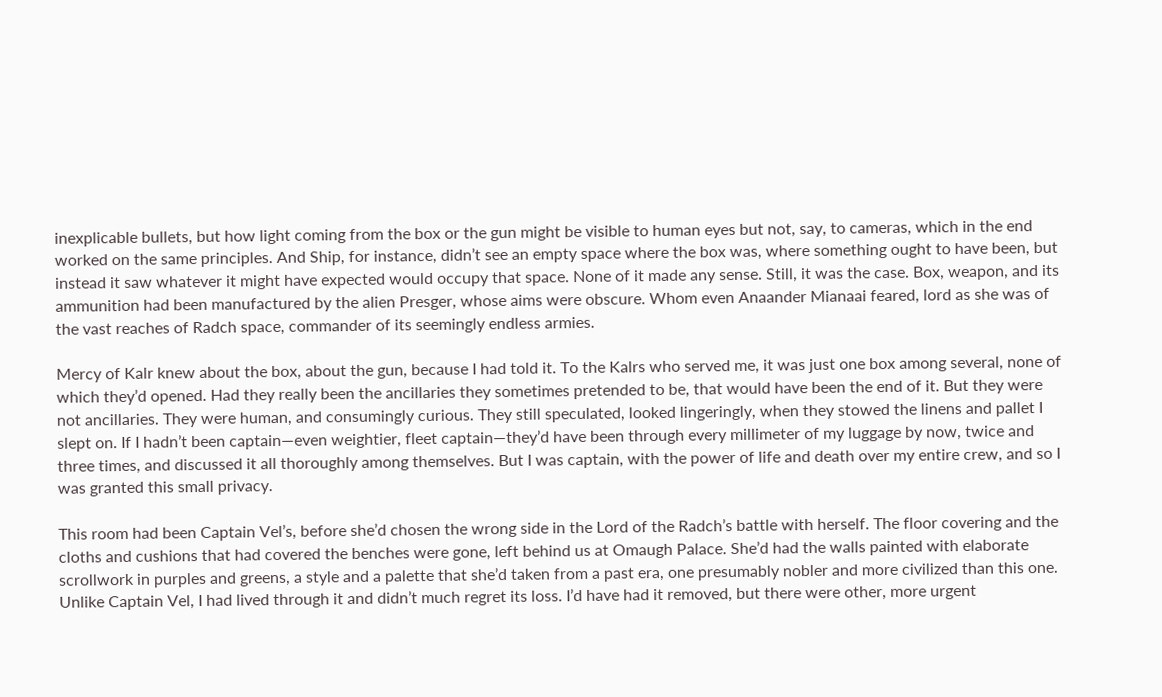inexplicable bullets, but how light coming from the box or the gun might be visible to human eyes but not, say, to cameras, which in the end worked on the same principles. And Ship, for instance, didn’t see an empty space where the box was, where something ought to have been, but instead it saw whatever it might have expected would occupy that space. None of it made any sense. Still, it was the case. Box, weapon, and its ammunition had been manufactured by the alien Presger, whose aims were obscure. Whom even Anaander Mianaai feared, lord as she was of the vast reaches of Radch space, commander of its seemingly endless armies.

Mercy of Kalr knew about the box, about the gun, because I had told it. To the Kalrs who served me, it was just one box among several, none of which they’d opened. Had they really been the ancillaries they sometimes pretended to be, that would have been the end of it. But they were not ancillaries. They were human, and consumingly curious. They still speculated, looked lingeringly, when they stowed the linens and pallet I slept on. If I hadn’t been captain—even weightier, fleet captain—they’d have been through every millimeter of my luggage by now, twice and three times, and discussed it all thoroughly among themselves. But I was captain, with the power of life and death over my entire crew, and so I was granted this small privacy.

This room had been Captain Vel’s, before she’d chosen the wrong side in the Lord of the Radch’s battle with herself. The floor covering and the cloths and cushions that had covered the benches were gone, left behind us at Omaugh Palace. She’d had the walls painted with elaborate scrollwork in purples and greens, a style and a palette that she’d taken from a past era, one presumably nobler and more civilized than this one. Unlike Captain Vel, I had lived through it and didn’t much regret its loss. I’d have had it removed, but there were other, more urgent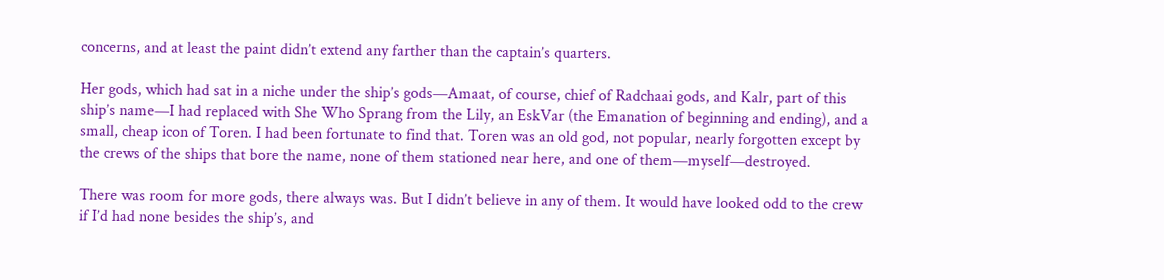concerns, and at least the paint didn’t extend any farther than the captain’s quarters.

Her gods, which had sat in a niche under the ship’s gods—Amaat, of course, chief of Radchaai gods, and Kalr, part of this ship’s name—I had replaced with She Who Sprang from the Lily, an EskVar (the Emanation of beginning and ending), and a small, cheap icon of Toren. I had been fortunate to find that. Toren was an old god, not popular, nearly forgotten except by the crews of the ships that bore the name, none of them stationed near here, and one of them—myself—destroyed.

There was room for more gods, there always was. But I didn’t believe in any of them. It would have looked odd to the crew if I’d had none besides the ship’s, and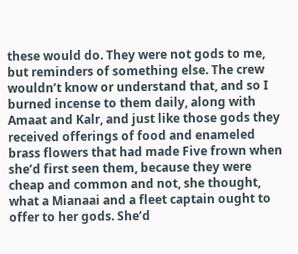these would do. They were not gods to me, but reminders of something else. The crew wouldn’t know or understand that, and so I burned incense to them daily, along with Amaat and Kalr, and just like those gods they received offerings of food and enameled brass flowers that had made Five frown when she’d first seen them, because they were cheap and common and not, she thought, what a Mianaai and a fleet captain ought to offer to her gods. She’d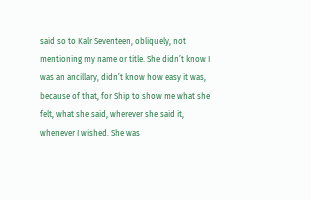said so to Kalr Seventeen, obliquely, not mentioning my name or title. She didn’t know I was an ancillary, didn’t know how easy it was, because of that, for Ship to show me what she felt, what she said, wherever she said it, whenever I wished. She was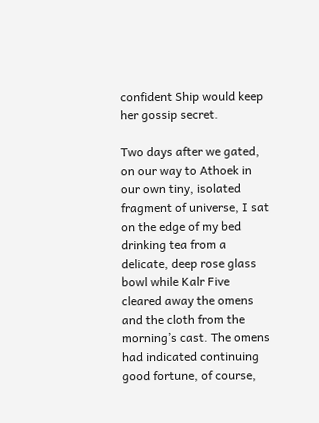confident Ship would keep her gossip secret.

Two days after we gated, on our way to Athoek in our own tiny, isolated fragment of universe, I sat on the edge of my bed drinking tea from a delicate, deep rose glass bowl while Kalr Five cleared away the omens and the cloth from the morning’s cast. The omens had indicated continuing good fortune, of course,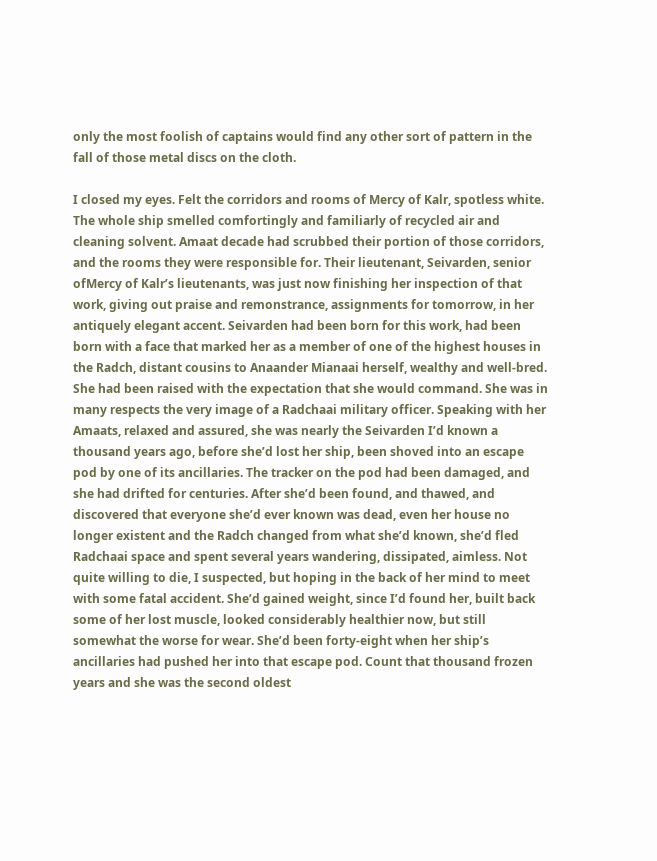only the most foolish of captains would find any other sort of pattern in the fall of those metal discs on the cloth.

I closed my eyes. Felt the corridors and rooms of Mercy of Kalr, spotless white. The whole ship smelled comfortingly and familiarly of recycled air and cleaning solvent. Amaat decade had scrubbed their portion of those corridors, and the rooms they were responsible for. Their lieutenant, Seivarden, senior ofMercy of Kalr’s lieutenants, was just now finishing her inspection of that work, giving out praise and remonstrance, assignments for tomorrow, in her antiquely elegant accent. Seivarden had been born for this work, had been born with a face that marked her as a member of one of the highest houses in the Radch, distant cousins to Anaander Mianaai herself, wealthy and well-bred. She had been raised with the expectation that she would command. She was in many respects the very image of a Radchaai military officer. Speaking with her Amaats, relaxed and assured, she was nearly the Seivarden I’d known a thousand years ago, before she’d lost her ship, been shoved into an escape pod by one of its ancillaries. The tracker on the pod had been damaged, and she had drifted for centuries. After she’d been found, and thawed, and discovered that everyone she’d ever known was dead, even her house no longer existent and the Radch changed from what she’d known, she’d fled Radchaai space and spent several years wandering, dissipated, aimless. Not quite willing to die, I suspected, but hoping in the back of her mind to meet with some fatal accident. She’d gained weight, since I’d found her, built back some of her lost muscle, looked considerably healthier now, but still somewhat the worse for wear. She’d been forty-eight when her ship’s ancillaries had pushed her into that escape pod. Count that thousand frozen years and she was the second oldest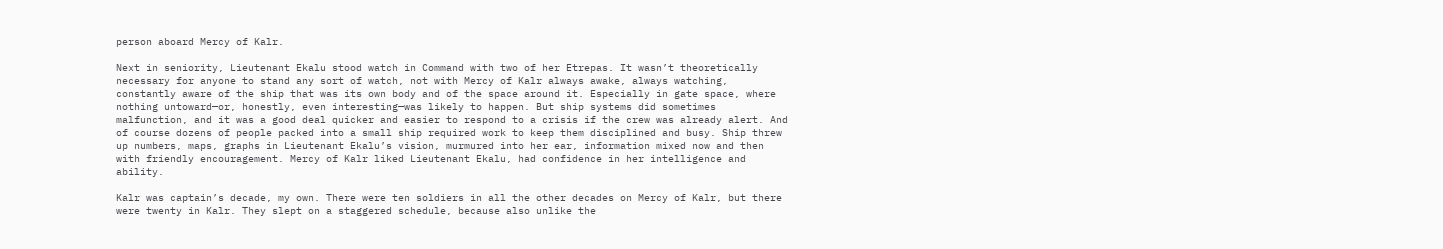person aboard Mercy of Kalr.

Next in seniority, Lieutenant Ekalu stood watch in Command with two of her Etrepas. It wasn’t theoretically necessary for anyone to stand any sort of watch, not with Mercy of Kalr always awake, always watching, constantly aware of the ship that was its own body and of the space around it. Especially in gate space, where nothing untoward—or, honestly, even interesting—was likely to happen. But ship systems did sometimes malfunction, and it was a good deal quicker and easier to respond to a crisis if the crew was already alert. And of course dozens of people packed into a small ship required work to keep them disciplined and busy. Ship threw up numbers, maps, graphs in Lieutenant Ekalu’s vision, murmured into her ear, information mixed now and then with friendly encouragement. Mercy of Kalr liked Lieutenant Ekalu, had confidence in her intelligence and ability.

Kalr was captain’s decade, my own. There were ten soldiers in all the other decades on Mercy of Kalr, but there were twenty in Kalr. They slept on a staggered schedule, because also unlike the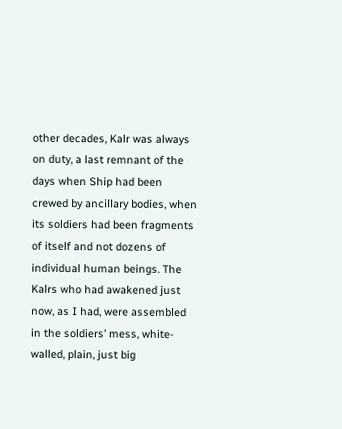other decades, Kalr was always on duty, a last remnant of the days when Ship had been crewed by ancillary bodies, when its soldiers had been fragments of itself and not dozens of individual human beings. The Kalrs who had awakened just now, as I had, were assembled in the soldiers’ mess, white-walled, plain, just big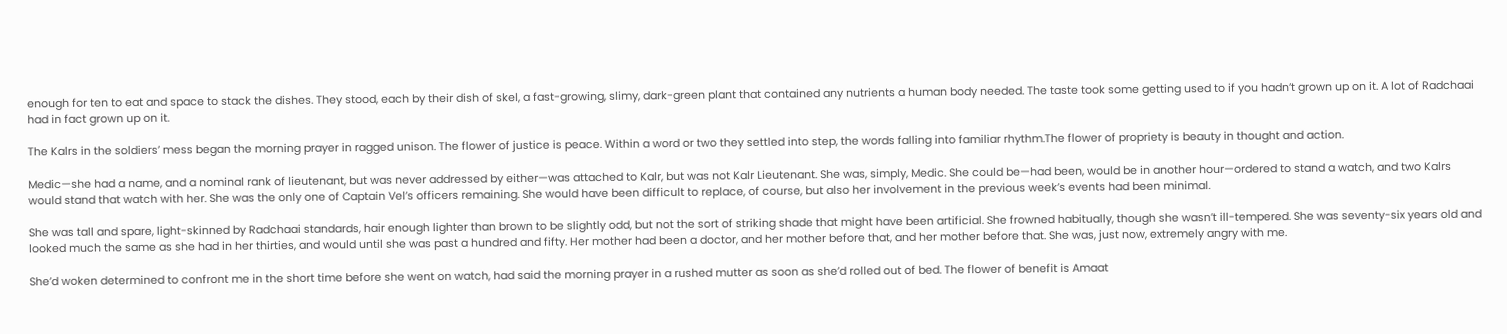enough for ten to eat and space to stack the dishes. They stood, each by their dish of skel, a fast-growing, slimy, dark-green plant that contained any nutrients a human body needed. The taste took some getting used to if you hadn’t grown up on it. A lot of Radchaai had in fact grown up on it.

The Kalrs in the soldiers’ mess began the morning prayer in ragged unison. The flower of justice is peace. Within a word or two they settled into step, the words falling into familiar rhythm.The flower of propriety is beauty in thought and action.

Medic—she had a name, and a nominal rank of lieutenant, but was never addressed by either—was attached to Kalr, but was not Kalr Lieutenant. She was, simply, Medic. She could be—had been, would be in another hour—ordered to stand a watch, and two Kalrs would stand that watch with her. She was the only one of Captain Vel’s officers remaining. She would have been difficult to replace, of course, but also her involvement in the previous week’s events had been minimal.

She was tall and spare, light-skinned by Radchaai standards, hair enough lighter than brown to be slightly odd, but not the sort of striking shade that might have been artificial. She frowned habitually, though she wasn’t ill-tempered. She was seventy-six years old and looked much the same as she had in her thirties, and would until she was past a hundred and fifty. Her mother had been a doctor, and her mother before that, and her mother before that. She was, just now, extremely angry with me.

She’d woken determined to confront me in the short time before she went on watch, had said the morning prayer in a rushed mutter as soon as she’d rolled out of bed. The flower of benefit is Amaat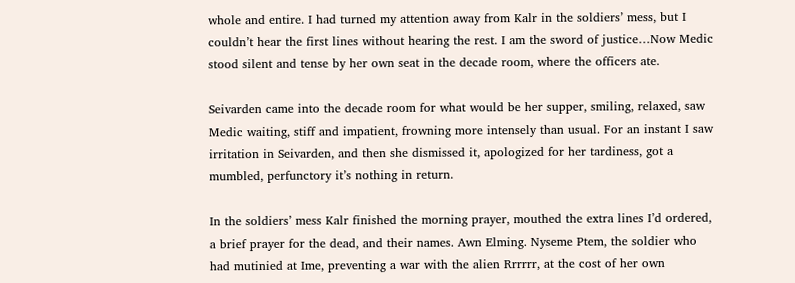whole and entire. I had turned my attention away from Kalr in the soldiers’ mess, but I couldn’t hear the first lines without hearing the rest. I am the sword of justice…Now Medic stood silent and tense by her own seat in the decade room, where the officers ate.

Seivarden came into the decade room for what would be her supper, smiling, relaxed, saw Medic waiting, stiff and impatient, frowning more intensely than usual. For an instant I saw irritation in Seivarden, and then she dismissed it, apologized for her tardiness, got a mumbled, perfunctory it’s nothing in return.

In the soldiers’ mess Kalr finished the morning prayer, mouthed the extra lines I’d ordered, a brief prayer for the dead, and their names. Awn Elming. Nyseme Ptem, the soldier who had mutinied at Ime, preventing a war with the alien Rrrrrr, at the cost of her own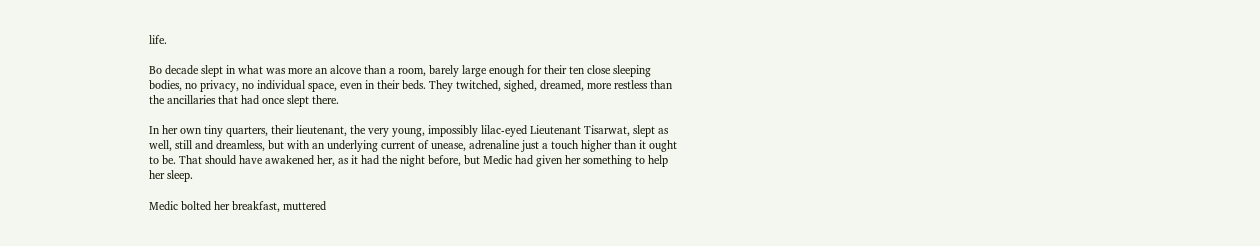life.

Bo decade slept in what was more an alcove than a room, barely large enough for their ten close sleeping bodies, no privacy, no individual space, even in their beds. They twitched, sighed, dreamed, more restless than the ancillaries that had once slept there.

In her own tiny quarters, their lieutenant, the very young, impossibly lilac-eyed Lieutenant Tisarwat, slept as well, still and dreamless, but with an underlying current of unease, adrenaline just a touch higher than it ought to be. That should have awakened her, as it had the night before, but Medic had given her something to help her sleep.

Medic bolted her breakfast, muttered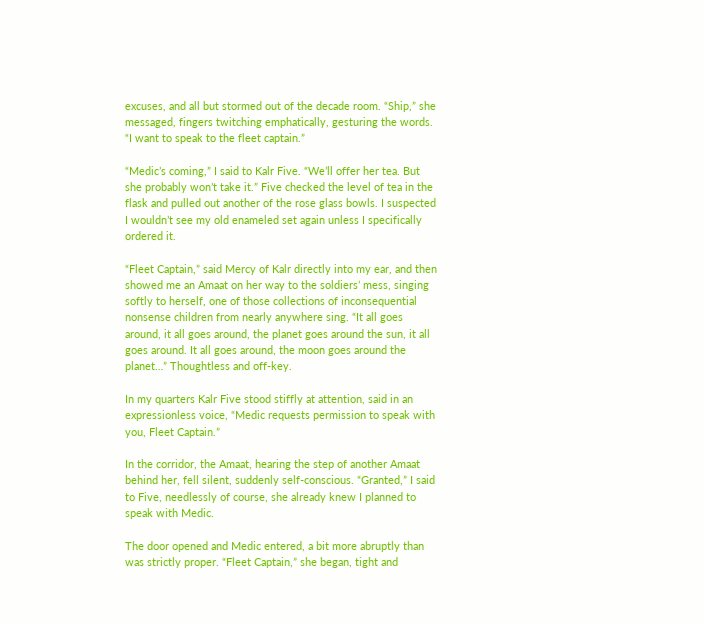excuses, and all but stormed out of the decade room. “Ship,” she messaged, fingers twitching emphatically, gesturing the words. “I want to speak to the fleet captain.”

“Medic’s coming,” I said to Kalr Five. “We’ll offer her tea. But she probably won’t take it.” Five checked the level of tea in the flask and pulled out another of the rose glass bowls. I suspected I wouldn’t see my old enameled set again unless I specifically ordered it.

“Fleet Captain,” said Mercy of Kalr directly into my ear, and then showed me an Amaat on her way to the soldiers’ mess, singing softly to herself, one of those collections of inconsequential nonsense children from nearly anywhere sing. “It all goes around, it all goes around, the planet goes around the sun, it all goes around. It all goes around, the moon goes around the planet…” Thoughtless and off-key.

In my quarters Kalr Five stood stiffly at attention, said in an expressionless voice, “Medic requests permission to speak with you, Fleet Captain.”

In the corridor, the Amaat, hearing the step of another Amaat behind her, fell silent, suddenly self-conscious. “Granted,” I said to Five, needlessly of course, she already knew I planned to speak with Medic.

The door opened and Medic entered, a bit more abruptly than was strictly proper. “Fleet Captain,” she began, tight and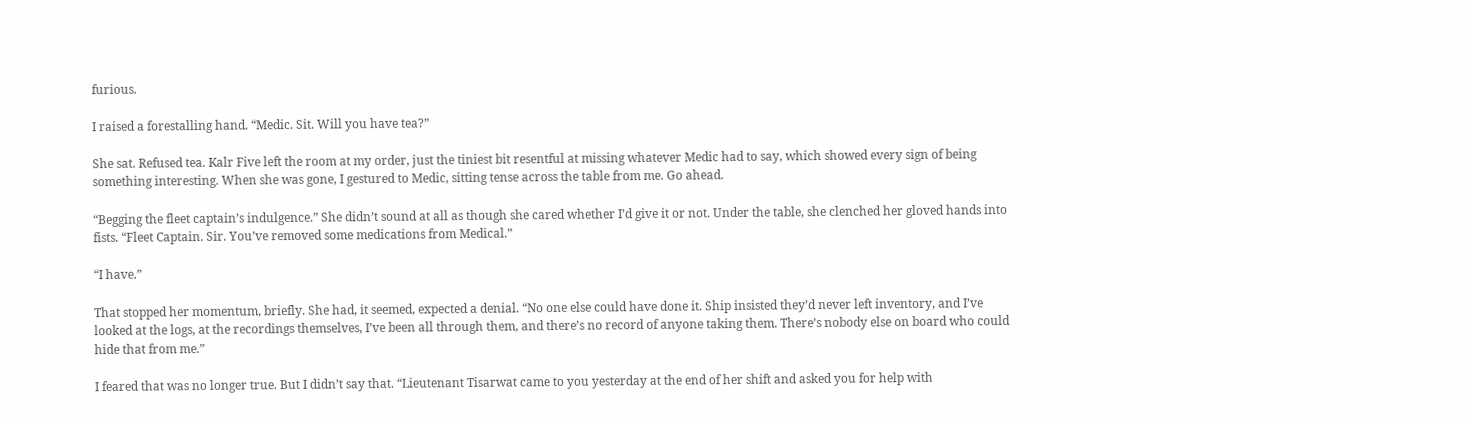furious.

I raised a forestalling hand. “Medic. Sit. Will you have tea?”

She sat. Refused tea. Kalr Five left the room at my order, just the tiniest bit resentful at missing whatever Medic had to say, which showed every sign of being something interesting. When she was gone, I gestured to Medic, sitting tense across the table from me. Go ahead.

“Begging the fleet captain’s indulgence.” She didn’t sound at all as though she cared whether I’d give it or not. Under the table, she clenched her gloved hands into fists. “Fleet Captain. Sir. You’ve removed some medications from Medical.”

“I have.”

That stopped her momentum, briefly. She had, it seemed, expected a denial. “No one else could have done it. Ship insisted they’d never left inventory, and I’ve looked at the logs, at the recordings themselves, I’ve been all through them, and there’s no record of anyone taking them. There’s nobody else on board who could hide that from me.”

I feared that was no longer true. But I didn’t say that. “Lieutenant Tisarwat came to you yesterday at the end of her shift and asked you for help with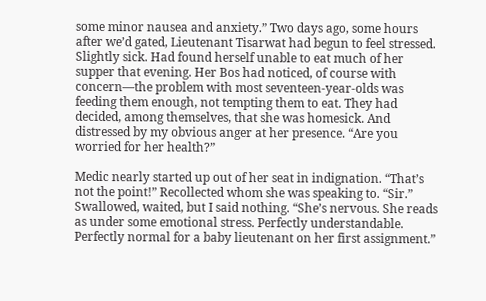some minor nausea and anxiety.” Two days ago, some hours after we’d gated, Lieutenant Tisarwat had begun to feel stressed. Slightly sick. Had found herself unable to eat much of her supper that evening. Her Bos had noticed, of course with concern—the problem with most seventeen-year-olds was feeding them enough, not tempting them to eat. They had decided, among themselves, that she was homesick. And distressed by my obvious anger at her presence. “Are you worried for her health?”

Medic nearly started up out of her seat in indignation. “That’s not the point!” Recollected whom she was speaking to. “Sir.” Swallowed, waited, but I said nothing. “She’s nervous. She reads as under some emotional stress. Perfectly understandable. Perfectly normal for a baby lieutenant on her first assignment.”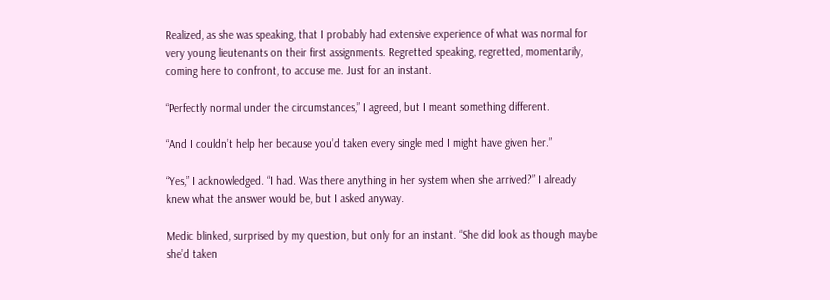Realized, as she was speaking, that I probably had extensive experience of what was normal for very young lieutenants on their first assignments. Regretted speaking, regretted, momentarily, coming here to confront, to accuse me. Just for an instant.

“Perfectly normal under the circumstances,” I agreed, but I meant something different.

“And I couldn’t help her because you’d taken every single med I might have given her.”

“Yes,” I acknowledged. “I had. Was there anything in her system when she arrived?” I already knew what the answer would be, but I asked anyway.

Medic blinked, surprised by my question, but only for an instant. “She did look as though maybe she’d taken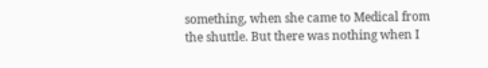something, when she came to Medical from the shuttle. But there was nothing when I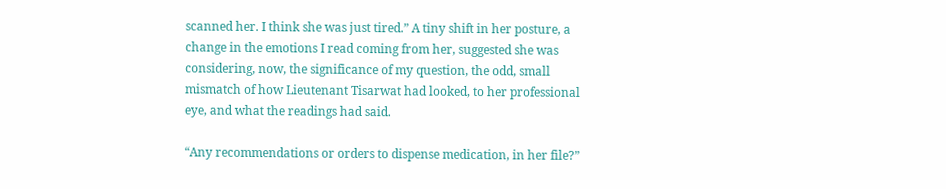scanned her. I think she was just tired.” A tiny shift in her posture, a change in the emotions I read coming from her, suggested she was considering, now, the significance of my question, the odd, small mismatch of how Lieutenant Tisarwat had looked, to her professional eye, and what the readings had said.

“Any recommendations or orders to dispense medication, in her file?”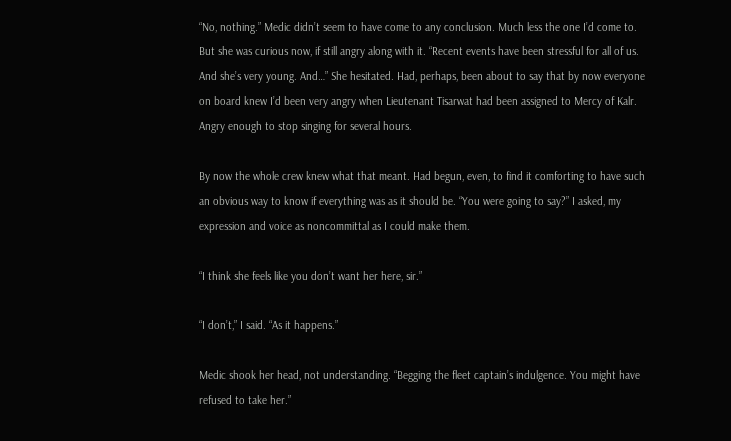“No, nothing.” Medic didn’t seem to have come to any conclusion. Much less the one I’d come to. But she was curious now, if still angry along with it. “Recent events have been stressful for all of us. And she’s very young. And…” She hesitated. Had, perhaps, been about to say that by now everyone on board knew I’d been very angry when Lieutenant Tisarwat had been assigned to Mercy of Kalr. Angry enough to stop singing for several hours.

By now the whole crew knew what that meant. Had begun, even, to find it comforting to have such an obvious way to know if everything was as it should be. “You were going to say?” I asked, my expression and voice as noncommittal as I could make them.

“I think she feels like you don’t want her here, sir.”

“I don’t,” I said. “As it happens.”

Medic shook her head, not understanding. “Begging the fleet captain’s indulgence. You might have refused to take her.”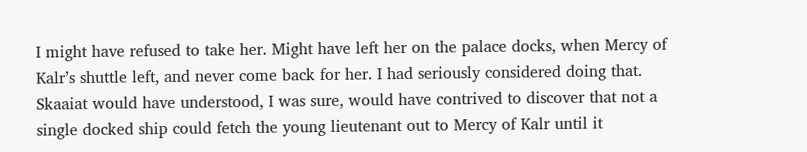I might have refused to take her. Might have left her on the palace docks, when Mercy of Kalr’s shuttle left, and never come back for her. I had seriously considered doing that. Skaaiat would have understood, I was sure, would have contrived to discover that not a single docked ship could fetch the young lieutenant out to Mercy of Kalr until it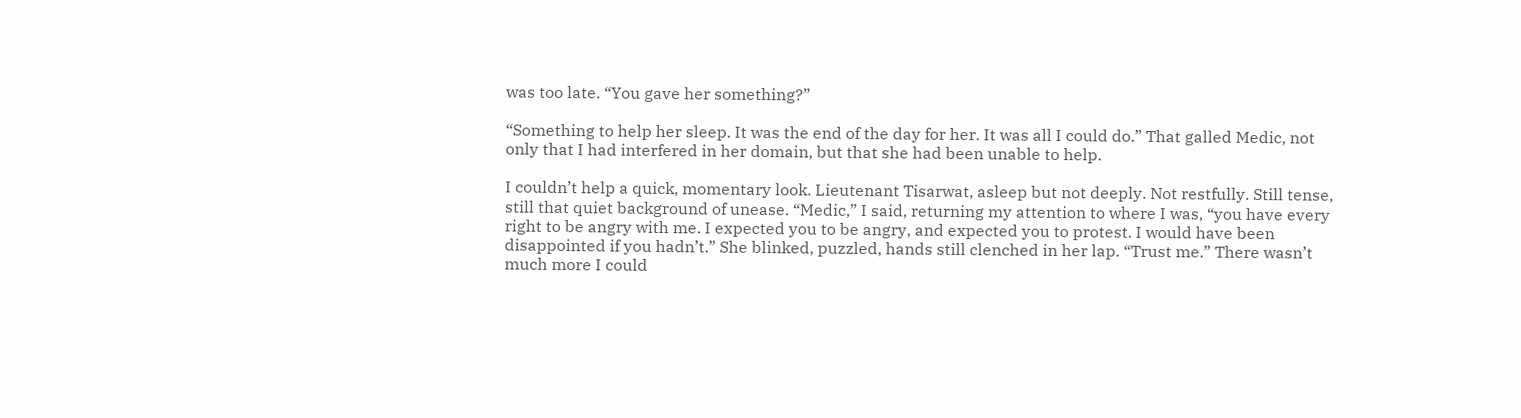was too late. “You gave her something?”

“Something to help her sleep. It was the end of the day for her. It was all I could do.” That galled Medic, not only that I had interfered in her domain, but that she had been unable to help.

I couldn’t help a quick, momentary look. Lieutenant Tisarwat, asleep but not deeply. Not restfully. Still tense, still that quiet background of unease. “Medic,” I said, returning my attention to where I was, “you have every right to be angry with me. I expected you to be angry, and expected you to protest. I would have been disappointed if you hadn’t.” She blinked, puzzled, hands still clenched in her lap. “Trust me.” There wasn’t much more I could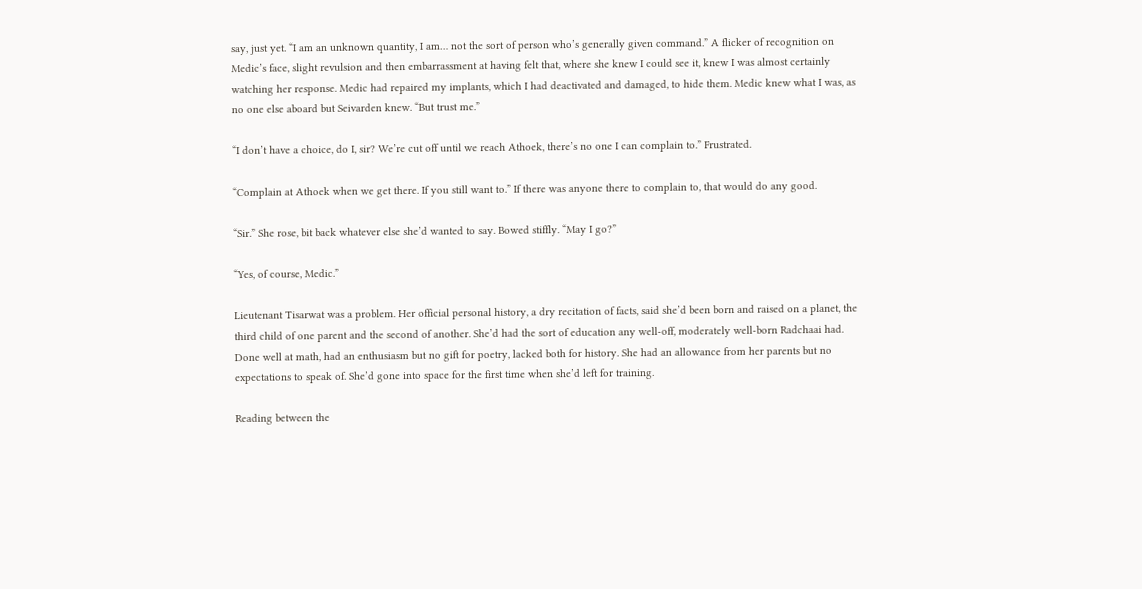say, just yet. “I am an unknown quantity, I am… not the sort of person who’s generally given command.” A flicker of recognition on Medic’s face, slight revulsion and then embarrassment at having felt that, where she knew I could see it, knew I was almost certainly watching her response. Medic had repaired my implants, which I had deactivated and damaged, to hide them. Medic knew what I was, as no one else aboard but Seivarden knew. “But trust me.”

“I don’t have a choice, do I, sir? We’re cut off until we reach Athoek, there’s no one I can complain to.” Frustrated.

“Complain at Athoek when we get there. If you still want to.” If there was anyone there to complain to, that would do any good.

“Sir.” She rose, bit back whatever else she’d wanted to say. Bowed stiffly. “May I go?”

“Yes, of course, Medic.”

Lieutenant Tisarwat was a problem. Her official personal history, a dry recitation of facts, said she’d been born and raised on a planet, the third child of one parent and the second of another. She’d had the sort of education any well-off, moderately well-born Radchaai had. Done well at math, had an enthusiasm but no gift for poetry, lacked both for history. She had an allowance from her parents but no expectations to speak of. She’d gone into space for the first time when she’d left for training.

Reading between the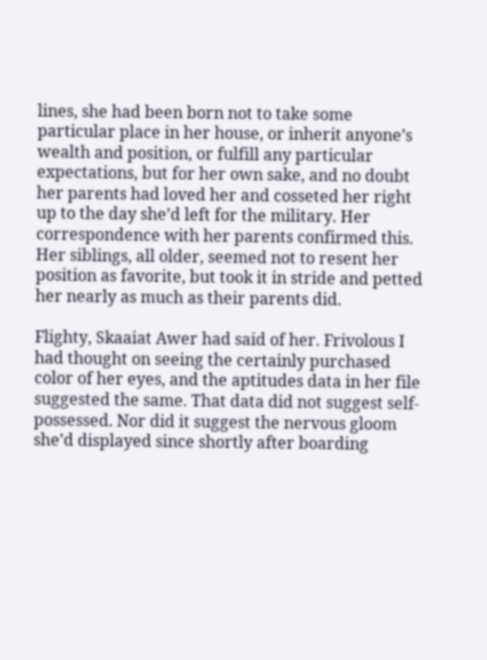lines, she had been born not to take some particular place in her house, or inherit anyone’s wealth and position, or fulfill any particular expectations, but for her own sake, and no doubt her parents had loved her and cosseted her right up to the day she’d left for the military. Her correspondence with her parents confirmed this. Her siblings, all older, seemed not to resent her position as favorite, but took it in stride and petted her nearly as much as their parents did.

Flighty, Skaaiat Awer had said of her. Frivolous I had thought on seeing the certainly purchased color of her eyes, and the aptitudes data in her file suggested the same. That data did not suggest self-possessed. Nor did it suggest the nervous gloom she’d displayed since shortly after boarding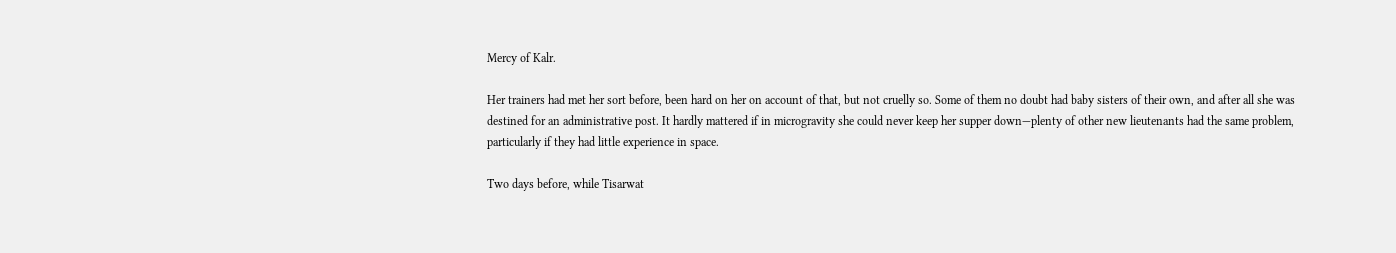Mercy of Kalr.

Her trainers had met her sort before, been hard on her on account of that, but not cruelly so. Some of them no doubt had baby sisters of their own, and after all she was destined for an administrative post. It hardly mattered if in microgravity she could never keep her supper down—plenty of other new lieutenants had the same problem, particularly if they had little experience in space.

Two days before, while Tisarwat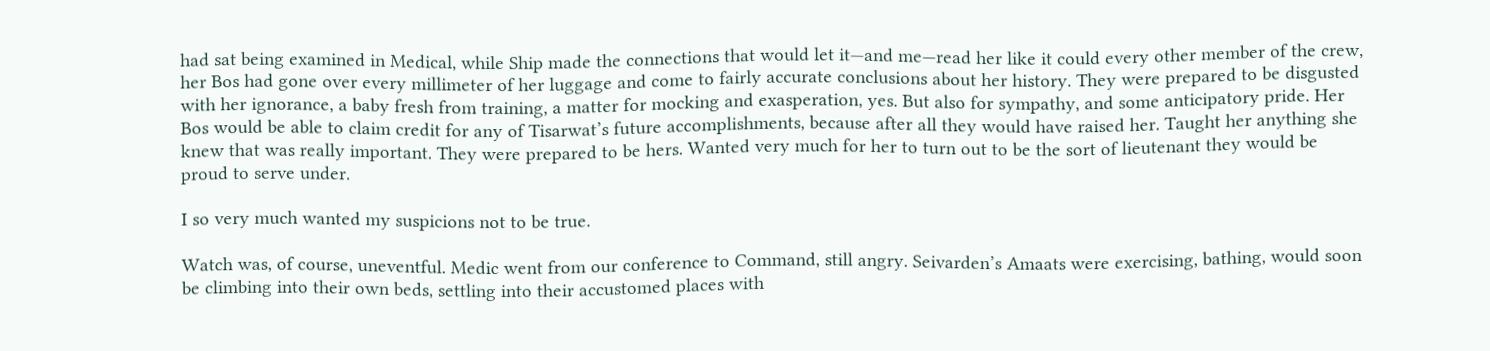had sat being examined in Medical, while Ship made the connections that would let it—and me—read her like it could every other member of the crew, her Bos had gone over every millimeter of her luggage and come to fairly accurate conclusions about her history. They were prepared to be disgusted with her ignorance, a baby fresh from training, a matter for mocking and exasperation, yes. But also for sympathy, and some anticipatory pride. Her Bos would be able to claim credit for any of Tisarwat’s future accomplishments, because after all they would have raised her. Taught her anything she knew that was really important. They were prepared to be hers. Wanted very much for her to turn out to be the sort of lieutenant they would be proud to serve under.

I so very much wanted my suspicions not to be true.

Watch was, of course, uneventful. Medic went from our conference to Command, still angry. Seivarden’s Amaats were exercising, bathing, would soon be climbing into their own beds, settling into their accustomed places with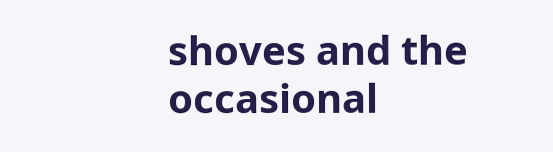shoves and the occasional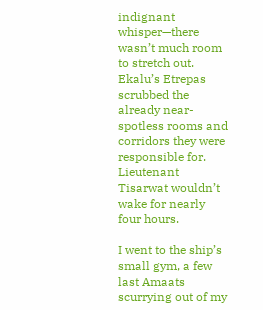indignant whisper—there wasn’t much room to stretch out. Ekalu’s Etrepas scrubbed the already near-spotless rooms and corridors they were responsible for. Lieutenant Tisarwat wouldn’t wake for nearly four hours.

I went to the ship’s small gym, a few last Amaats scurrying out of my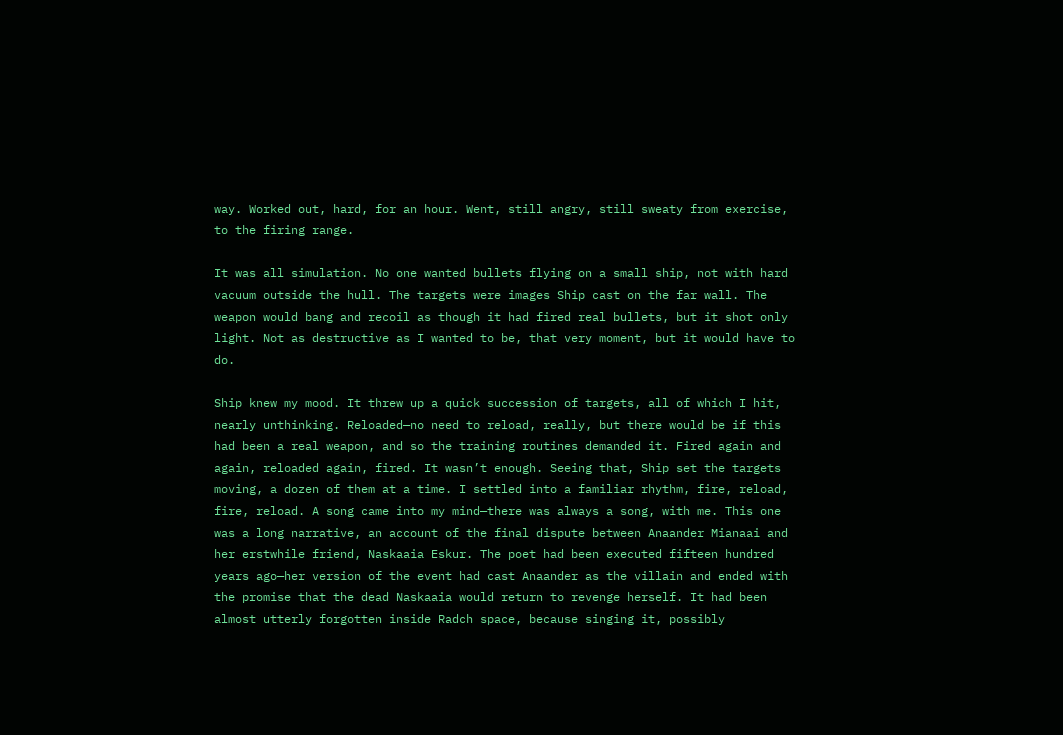way. Worked out, hard, for an hour. Went, still angry, still sweaty from exercise, to the firing range.

It was all simulation. No one wanted bullets flying on a small ship, not with hard vacuum outside the hull. The targets were images Ship cast on the far wall. The weapon would bang and recoil as though it had fired real bullets, but it shot only light. Not as destructive as I wanted to be, that very moment, but it would have to do.

Ship knew my mood. It threw up a quick succession of targets, all of which I hit, nearly unthinking. Reloaded—no need to reload, really, but there would be if this had been a real weapon, and so the training routines demanded it. Fired again and again, reloaded again, fired. It wasn’t enough. Seeing that, Ship set the targets moving, a dozen of them at a time. I settled into a familiar rhythm, fire, reload, fire, reload. A song came into my mind—there was always a song, with me. This one was a long narrative, an account of the final dispute between Anaander Mianaai and her erstwhile friend, Naskaaia Eskur. The poet had been executed fifteen hundred years ago—her version of the event had cast Anaander as the villain and ended with the promise that the dead Naskaaia would return to revenge herself. It had been almost utterly forgotten inside Radch space, because singing it, possibly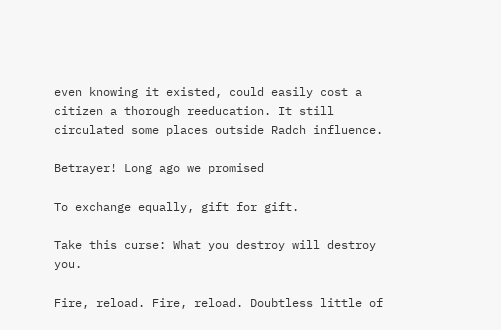even knowing it existed, could easily cost a citizen a thorough reeducation. It still circulated some places outside Radch influence.

Betrayer! Long ago we promised

To exchange equally, gift for gift.

Take this curse: What you destroy will destroy you.

Fire, reload. Fire, reload. Doubtless little of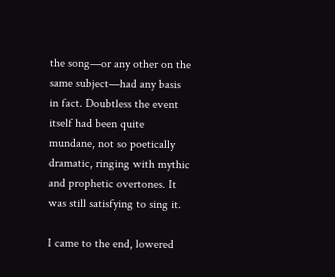the song—or any other on the same subject—had any basis in fact. Doubtless the event itself had been quite mundane, not so poetically dramatic, ringing with mythic and prophetic overtones. It was still satisfying to sing it.

I came to the end, lowered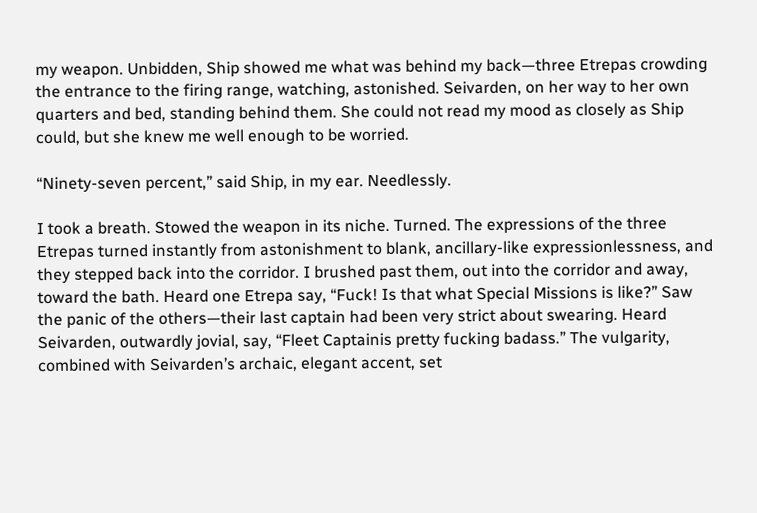my weapon. Unbidden, Ship showed me what was behind my back—three Etrepas crowding the entrance to the firing range, watching, astonished. Seivarden, on her way to her own quarters and bed, standing behind them. She could not read my mood as closely as Ship could, but she knew me well enough to be worried.

“Ninety-seven percent,” said Ship, in my ear. Needlessly.

I took a breath. Stowed the weapon in its niche. Turned. The expressions of the three Etrepas turned instantly from astonishment to blank, ancillary-like expressionlessness, and they stepped back into the corridor. I brushed past them, out into the corridor and away, toward the bath. Heard one Etrepa say, “Fuck! Is that what Special Missions is like?” Saw the panic of the others—their last captain had been very strict about swearing. Heard Seivarden, outwardly jovial, say, “Fleet Captainis pretty fucking badass.” The vulgarity, combined with Seivarden’s archaic, elegant accent, set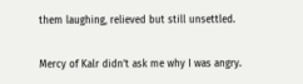them laughing, relieved but still unsettled.

Mercy of Kalr didn’t ask me why I was angry.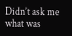Didn’t ask me what was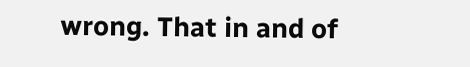wrong. That in and of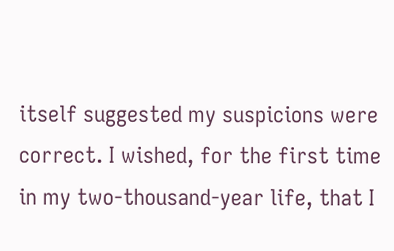itself suggested my suspicions were correct. I wished, for the first time in my two-thousand-year life, that I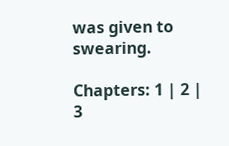was given to swearing.

Chapters: 1 | 2 | 3